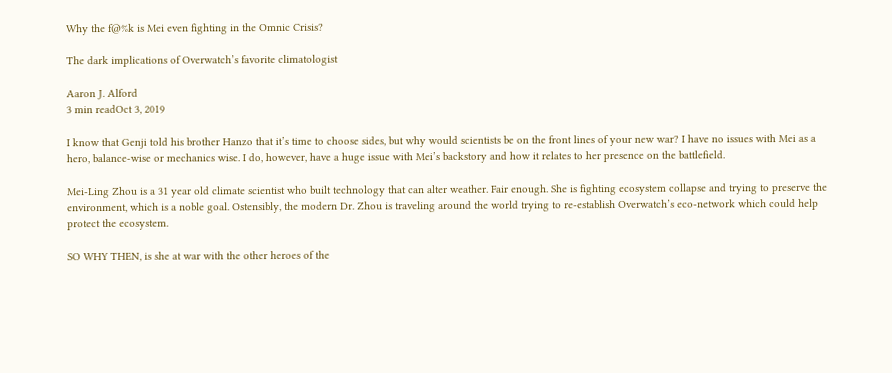Why the f@%k is Mei even fighting in the Omnic Crisis?

The dark implications of Overwatch’s favorite climatologist

Aaron J. Alford
3 min readOct 3, 2019

I know that Genji told his brother Hanzo that it’s time to choose sides, but why would scientists be on the front lines of your new war? I have no issues with Mei as a hero, balance-wise or mechanics wise. I do, however, have a huge issue with Mei’s backstory and how it relates to her presence on the battlefield.

Mei-Ling Zhou is a 31 year old climate scientist who built technology that can alter weather. Fair enough. She is fighting ecosystem collapse and trying to preserve the environment, which is a noble goal. Ostensibly, the modern Dr. Zhou is traveling around the world trying to re-establish Overwatch’s eco-network which could help protect the ecosystem.

SO WHY THEN, is she at war with the other heroes of the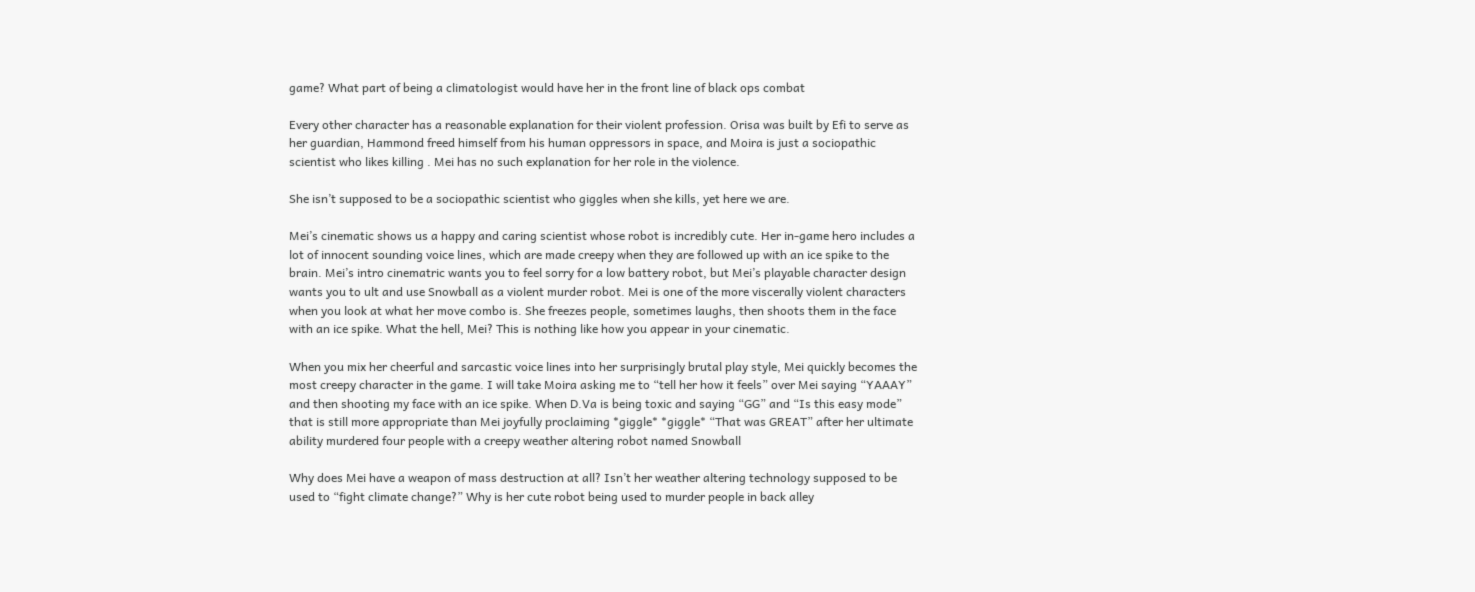game? What part of being a climatologist would have her in the front line of black ops combat

Every other character has a reasonable explanation for their violent profession. Orisa was built by Efi to serve as her guardian, Hammond freed himself from his human oppressors in space, and Moira is just a sociopathic scientist who likes killing . Mei has no such explanation for her role in the violence.

She isn’t supposed to be a sociopathic scientist who giggles when she kills, yet here we are.

Mei’s cinematic shows us a happy and caring scientist whose robot is incredibly cute. Her in-game hero includes a lot of innocent sounding voice lines, which are made creepy when they are followed up with an ice spike to the brain. Mei’s intro cinematric wants you to feel sorry for a low battery robot, but Mei’s playable character design wants you to ult and use Snowball as a violent murder robot. Mei is one of the more viscerally violent characters when you look at what her move combo is. She freezes people, sometimes laughs, then shoots them in the face with an ice spike. What the hell, Mei? This is nothing like how you appear in your cinematic.

When you mix her cheerful and sarcastic voice lines into her surprisingly brutal play style, Mei quickly becomes the most creepy character in the game. I will take Moira asking me to “tell her how it feels” over Mei saying “YAAAY” and then shooting my face with an ice spike. When D.Va is being toxic and saying “GG” and “Is this easy mode” that is still more appropriate than Mei joyfully proclaiming *giggle* *giggle* “That was GREAT” after her ultimate ability murdered four people with a creepy weather altering robot named Snowball

Why does Mei have a weapon of mass destruction at all? Isn’t her weather altering technology supposed to be used to “fight climate change?” Why is her cute robot being used to murder people in back alley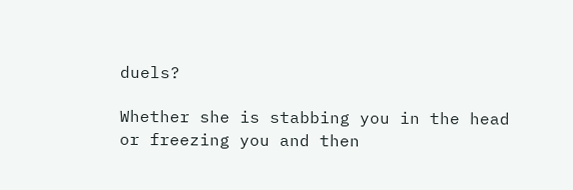duels?

Whether she is stabbing you in the head or freezing you and then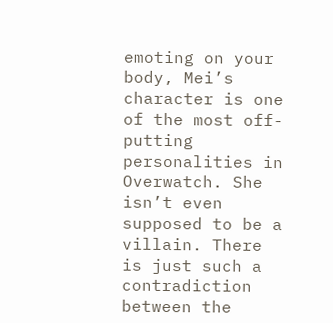emoting on your body, Mei’s character is one of the most off-putting personalities in Overwatch. She isn’t even supposed to be a villain. There is just such a contradiction between the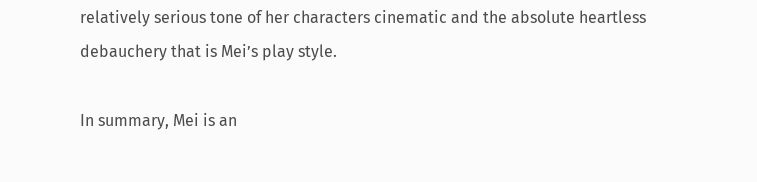relatively serious tone of her characters cinematic and the absolute heartless debauchery that is Mei’s play style.

In summary, Mei is an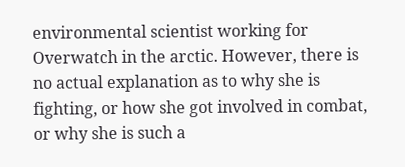environmental scientist working for Overwatch in the arctic. However, there is no actual explanation as to why she is fighting, or how she got involved in combat, or why she is such a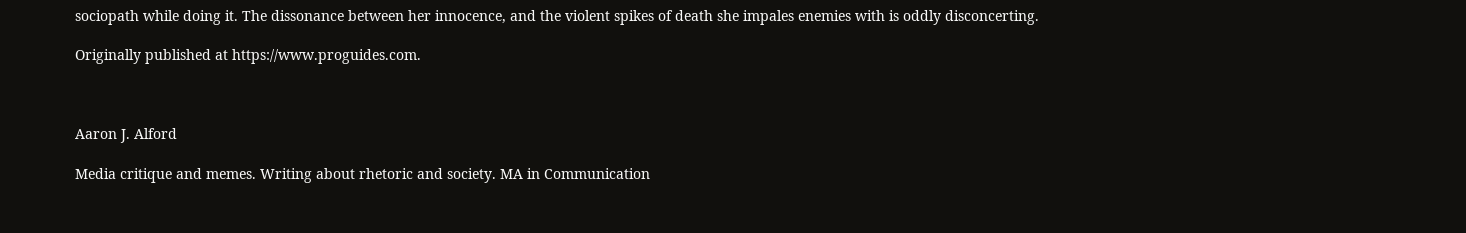sociopath while doing it. The dissonance between her innocence, and the violent spikes of death she impales enemies with is oddly disconcerting.

Originally published at https://www.proguides.com.



Aaron J. Alford

Media critique and memes. Writing about rhetoric and society. MA in Communication